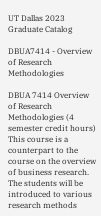UT Dallas 2023 Graduate Catalog

DBUA7414 - Overview of Research Methodologies

DBUA 7414 Overview of Research Methodologies (4 semester credit hours) This course is a counterpart to the course on the overview of business research. The students will be introduced to various research methods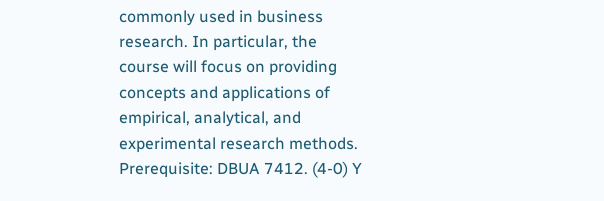commonly used in business research. In particular, the course will focus on providing concepts and applications of empirical, analytical, and experimental research methods. Prerequisite: DBUA 7412. (4-0) Y